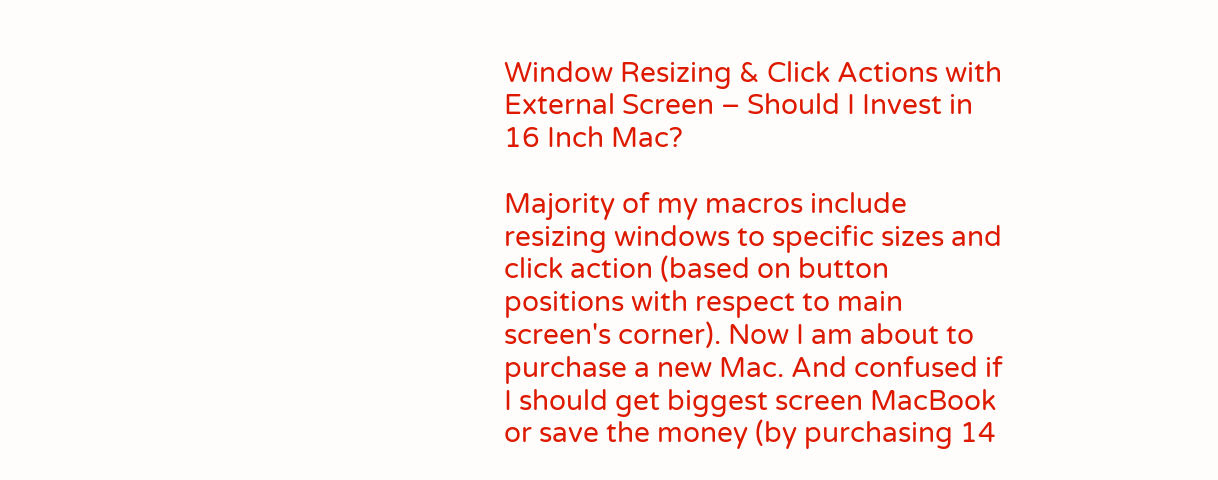Window Resizing & Click Actions with External Screen – Should I Invest in 16 Inch Mac?

Majority of my macros include resizing windows to specific sizes and click action (based on button positions with respect to main screen's corner). Now I am about to purchase a new Mac. And confused if I should get biggest screen MacBook or save the money (by purchasing 14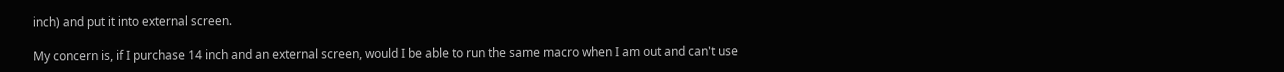inch) and put it into external screen.

My concern is, if I purchase 14 inch and an external screen, would I be able to run the same macro when I am out and can't use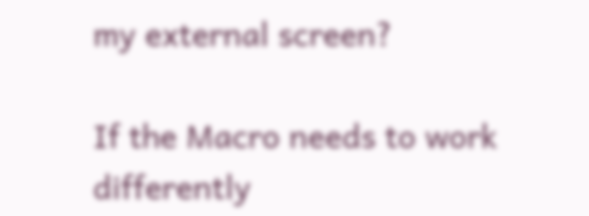my external screen?

If the Macro needs to work differently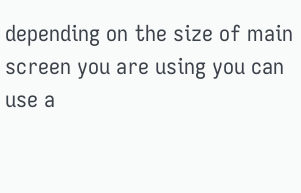depending on the size of main screen you are using you can use a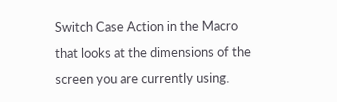Switch Case Action in the Macro that looks at the dimensions of the screen you are currently using.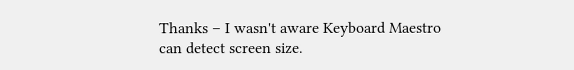Thanks – I wasn't aware Keyboard Maestro can detect screen size.